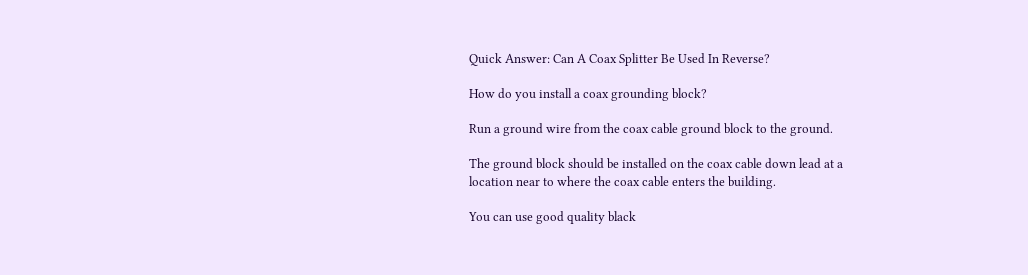Quick Answer: Can A Coax Splitter Be Used In Reverse?

How do you install a coax grounding block?

Run a ground wire from the coax cable ground block to the ground.

The ground block should be installed on the coax cable down lead at a location near to where the coax cable enters the building.

You can use good quality black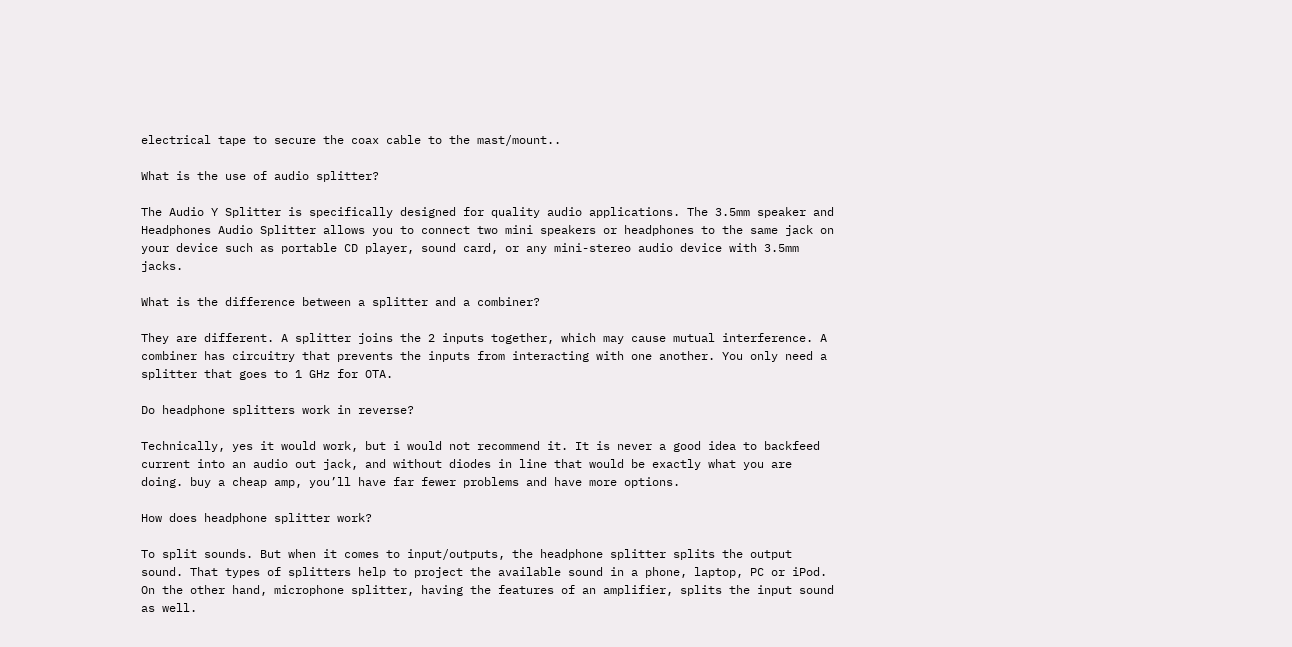electrical tape to secure the coax cable to the mast/mount..

What is the use of audio splitter?

The Audio Y Splitter is specifically designed for quality audio applications. The 3.5mm speaker and Headphones Audio Splitter allows you to connect two mini speakers or headphones to the same jack on your device such as portable CD player, sound card, or any mini-stereo audio device with 3.5mm jacks.

What is the difference between a splitter and a combiner?

They are different. A splitter joins the 2 inputs together, which may cause mutual interference. A combiner has circuitry that prevents the inputs from interacting with one another. You only need a splitter that goes to 1 GHz for OTA.

Do headphone splitters work in reverse?

Technically, yes it would work, but i would not recommend it. It is never a good idea to backfeed current into an audio out jack, and without diodes in line that would be exactly what you are doing. buy a cheap amp, you’ll have far fewer problems and have more options.

How does headphone splitter work?

To split sounds. But when it comes to input/outputs, the headphone splitter splits the output sound. That types of splitters help to project the available sound in a phone, laptop, PC or iPod. On the other hand, microphone splitter, having the features of an amplifier, splits the input sound as well.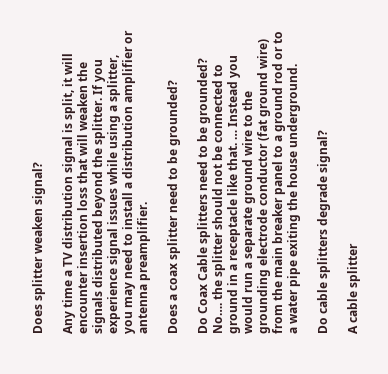Does splitter weaken signal?

Any time a TV distribution signal is split, it will encounter insertion loss that will weaken the signals distributed beyond the splitter. If you experience signal issues while using a splitter, you may need to install a distribution amplifier or antenna preamplifier.

Does a coax splitter need to be grounded?

Do Coax Cable splitters need to be grounded? No…. the splitter should not be connected to ground in a receptacle like that. … Instead you would run a separate ground wire to the grounding electrode conductor (fat ground wire) from the main breaker panel to a ground rod or to a water pipe exiting the house underground.

Do cable splitters degrade signal?

A cable splitter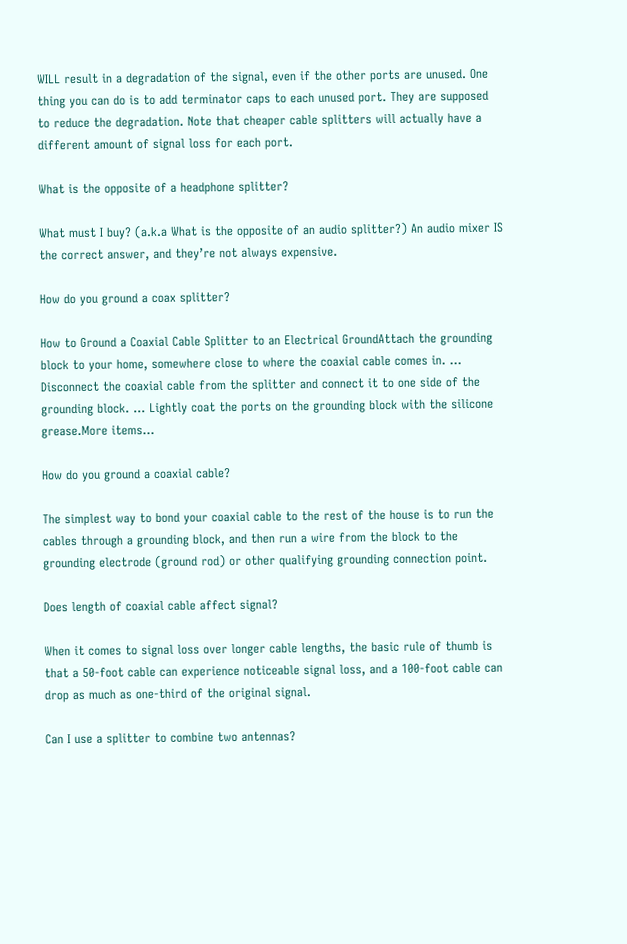WILL result in a degradation of the signal, even if the other ports are unused. One thing you can do is to add terminator caps to each unused port. They are supposed to reduce the degradation. Note that cheaper cable splitters will actually have a different amount of signal loss for each port.

What is the opposite of a headphone splitter?

What must I buy? (a.k.a What is the opposite of an audio splitter?) An audio mixer IS the correct answer, and they’re not always expensive.

How do you ground a coax splitter?

How to Ground a Coaxial Cable Splitter to an Electrical GroundAttach the grounding block to your home, somewhere close to where the coaxial cable comes in. … Disconnect the coaxial cable from the splitter and connect it to one side of the grounding block. … Lightly coat the ports on the grounding block with the silicone grease.More items…

How do you ground a coaxial cable?

The simplest way to bond your coaxial cable to the rest of the house is to run the cables through a grounding block, and then run a wire from the block to the grounding electrode (ground rod) or other qualifying grounding connection point.

Does length of coaxial cable affect signal?

When it comes to signal loss over longer cable lengths, the basic rule of thumb is that a 50-foot cable can experience noticeable signal loss, and a 100-foot cable can drop as much as one-third of the original signal.

Can I use a splitter to combine two antennas?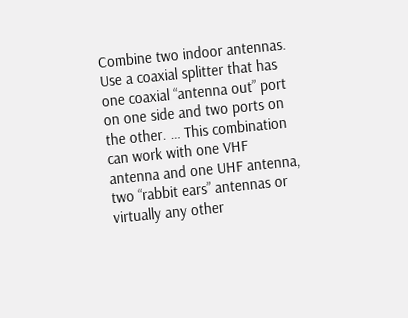Combine two indoor antennas. Use a coaxial splitter that has one coaxial “antenna out” port on one side and two ports on the other. … This combination can work with one VHF antenna and one UHF antenna, two “rabbit ears” antennas or virtually any other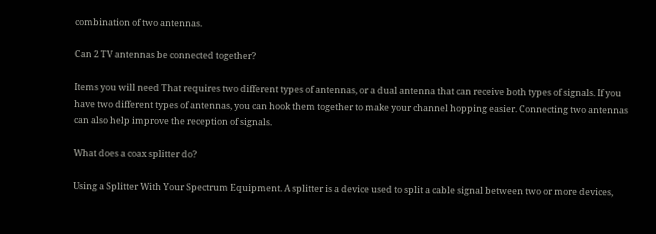combination of two antennas.

Can 2 TV antennas be connected together?

Items you will need That requires two different types of antennas, or a dual antenna that can receive both types of signals. If you have two different types of antennas, you can hook them together to make your channel hopping easier. Connecting two antennas can also help improve the reception of signals.

What does a coax splitter do?

Using a Splitter With Your Spectrum Equipment. A splitter is a device used to split a cable signal between two or more devices,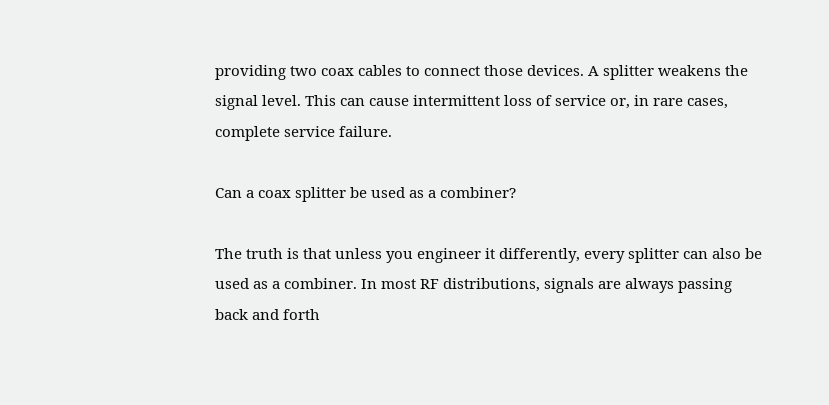providing two coax cables to connect those devices. A splitter weakens the signal level. This can cause intermittent loss of service or, in rare cases, complete service failure.

Can a coax splitter be used as a combiner?

The truth is that unless you engineer it differently, every splitter can also be used as a combiner. In most RF distributions, signals are always passing back and forth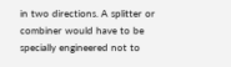in two directions. A splitter or combiner would have to be specially engineered not to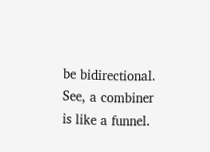be bidirectional. See, a combiner is like a funnel.